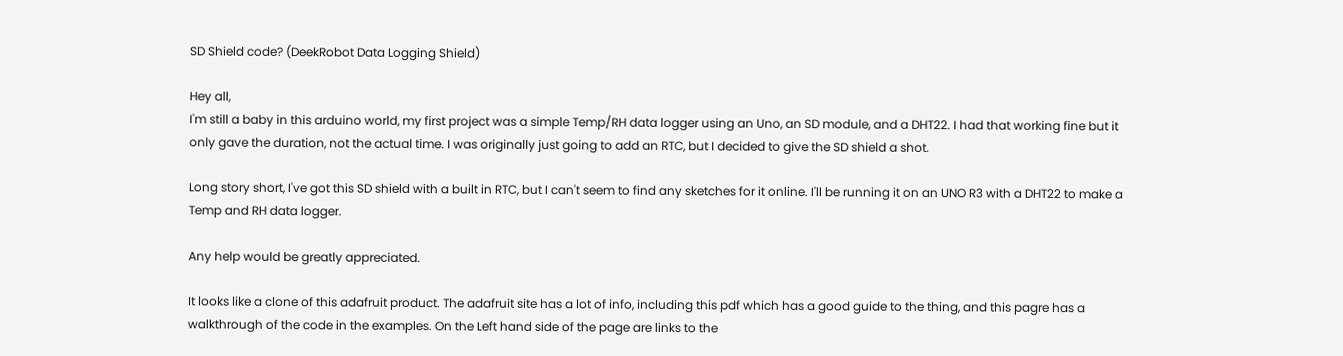SD Shield code? (DeekRobot Data Logging Shield)

Hey all,
I'm still a baby in this arduino world, my first project was a simple Temp/RH data logger using an Uno, an SD module, and a DHT22. I had that working fine but it only gave the duration, not the actual time. I was originally just going to add an RTC, but I decided to give the SD shield a shot.

Long story short, I've got this SD shield with a built in RTC, but I can't seem to find any sketches for it online. I'll be running it on an UNO R3 with a DHT22 to make a Temp and RH data logger.

Any help would be greatly appreciated.

It looks like a clone of this adafruit product. The adafruit site has a lot of info, including this pdf which has a good guide to the thing, and this pagre has a walkthrough of the code in the examples. On the Left hand side of the page are links to the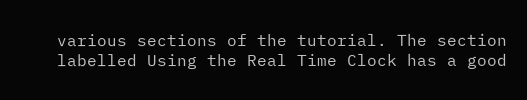various sections of the tutorial. The section labelled Using the Real Time Clock has a good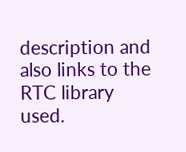description and also links to the RTC library used.